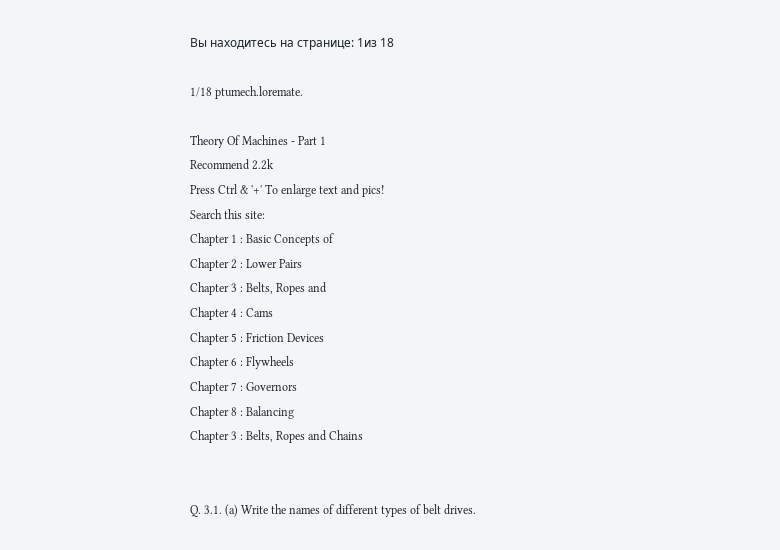Вы находитесь на странице: 1из 18

1/18 ptumech.loremate.

Theory Of Machines - Part 1
Recommend 2.2k
Press Ctrl & '+' To enlarge text and pics!
Search this site:
Chapter 1 : Basic Concepts of
Chapter 2 : Lower Pairs
Chapter 3 : Belts, Ropes and
Chapter 4 : Cams
Chapter 5 : Friction Devices
Chapter 6 : Flywheels
Chapter 7 : Governors
Chapter 8 : Balancing
Chapter 3 : Belts, Ropes and Chains


Q. 3.1. (a) Write the names of different types of belt drives.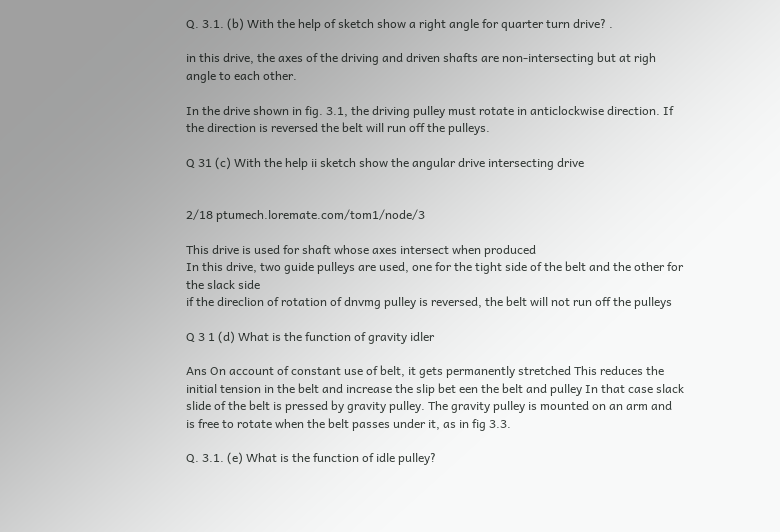Q. 3.1. (b) With the help of sketch show a right angle for quarter turn drive? .

in this drive, the axes of the driving and driven shafts are non-intersecting but at righ
angle to each other.

In the drive shown in fig. 3.1, the driving pulley must rotate in anticlockwise direction. If
the direction is reversed the belt will run off the pulleys.

Q 31 (c) With the help ii sketch show the angular drive intersecting drive


2/18 ptumech.loremate.com/tom1/node/3

This drive is used for shaft whose axes intersect when produced
In this drive, two guide pulleys are used, one for the tight side of the belt and the other for
the slack side
if the direclion of rotation of dnvmg pulley is reversed, the belt will not run off the pulleys

Q 3 1 (d) What is the function of gravity idler

Ans On account of constant use of belt, it gets permanently stretched This reduces the
initial tension in the belt and increase the slip bet een the belt and pulley In that case slack
slide of the belt is pressed by gravity pulley. The gravity pulley is mounted on an arm and
is free to rotate when the belt passes under it, as in fig 3.3.

Q. 3.1. (e) What is the function of idle pulley?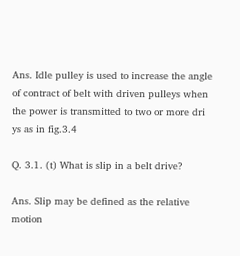Ans. Idle pulley is used to increase the angle of contract of belt with driven pulleys when
the power is transmitted to two or more dri ys as in fig.3.4

Q. 3.1. (t) What is slip in a belt drive?

Ans. Slip may be defined as the relative motion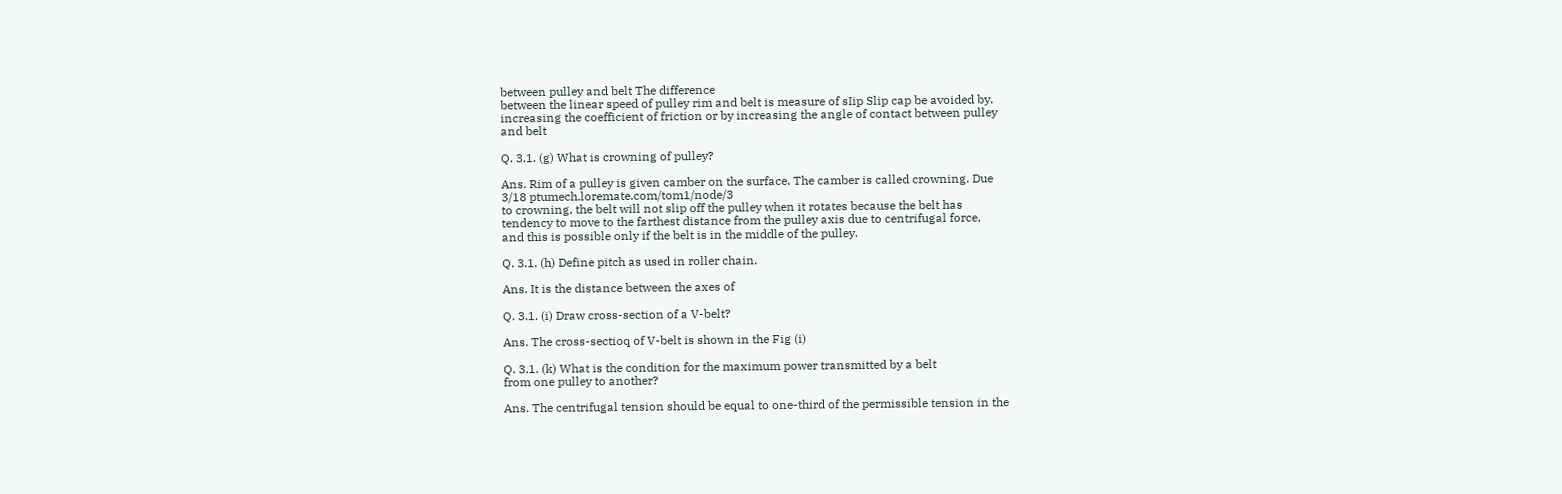between pulley and belt The difference
between the linear speed of pulley rim and belt is measure of sIip Slip cap be avoided by.
increasing the coefficient of friction or by increasing the angle of contact between pulley
and belt

Q. 3.1. (g) What is crowning of pulley?

Ans. Rim of a pulley is given camber on the surface. The camber is called crowning. Due
3/18 ptumech.loremate.com/tom1/node/3
to crowning, the belt will not slip off the pulley when it rotates because the belt has
tendency to move to the farthest distance from the pulley axis due to centrifugal force,
and this is possible only if the belt is in the middle of the pulley.

Q. 3.1. (h) Define pitch as used in roller chain.

Ans. It is the distance between the axes of

Q. 3.1. (i) Draw cross-section of a V-belt?

Ans. The cross-sectioq of V-belt is shown in the Fig (i)

Q. 3.1. (k) What is the condition for the maximum power transmitted by a belt
from one pulley to another?

Ans. The centrifugal tension should be equal to one-third of the permissible tension in the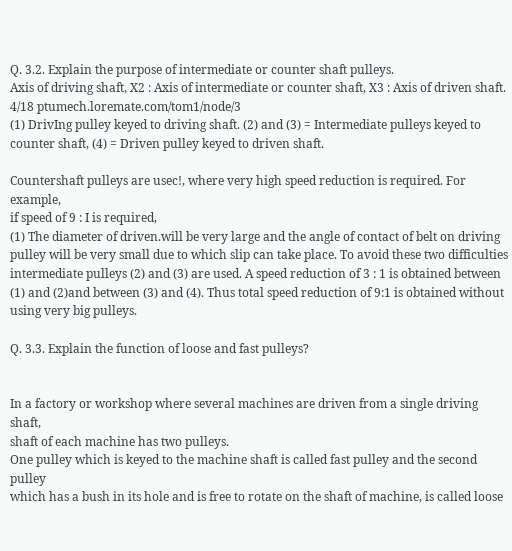Q. 3.2. Explain the purpose of intermediate or counter shaft pulleys.
Axis of driving shaft, X2 : Axis of intermediate or counter shaft, X3 : Axis of driven shaft.
4/18 ptumech.loremate.com/tom1/node/3
(1) DrivIng pulley keyed to driving shaft. (2) and (3) = Intermediate pulleys keyed to
counter shaft, (4) = Driven pulley keyed to driven shaft.

Countershaft pulleys are usec!, where very high speed reduction is required. For example,
if speed of 9 : I is required,
(1) The diameter of driven.will be very large and the angle of contact of belt on driving
pulley will be very small due to which slip can take place. To avoid these two difficulties
intermediate pulleys (2) and (3) are used. A speed reduction of 3 : 1 is obtained between
(1) and (2)and between (3) and (4). Thus total speed reduction of 9:1 is obtained without
using very big pulleys.

Q. 3.3. Explain the function of loose and fast pulleys?


In a factory or workshop where several machines are driven from a single driving shaft,
shaft of each machine has two pulleys.
One pulley which is keyed to the machine shaft is called fast pulley and the second pulley
which has a bush in its hole and is free to rotate on the shaft of machine, is called loose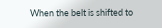When the belt is shifted to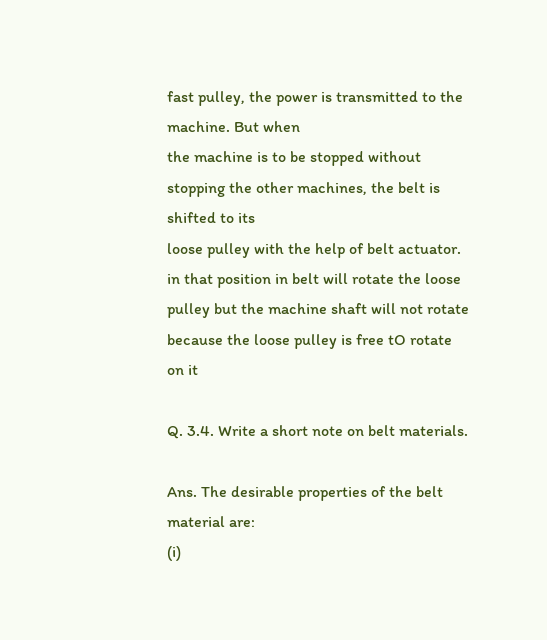fast pulley, the power is transmitted to the machine. But when
the machine is to be stopped without stopping the other machines, the belt is shifted to its
loose pulley with the help of belt actuator. in that position in belt will rotate the loose
pulley but the machine shaft will not rotate because the loose pulley is free tO rotate on it

Q. 3.4. Write a short note on belt materials.

Ans. The desirable properties of the belt material are:
(i)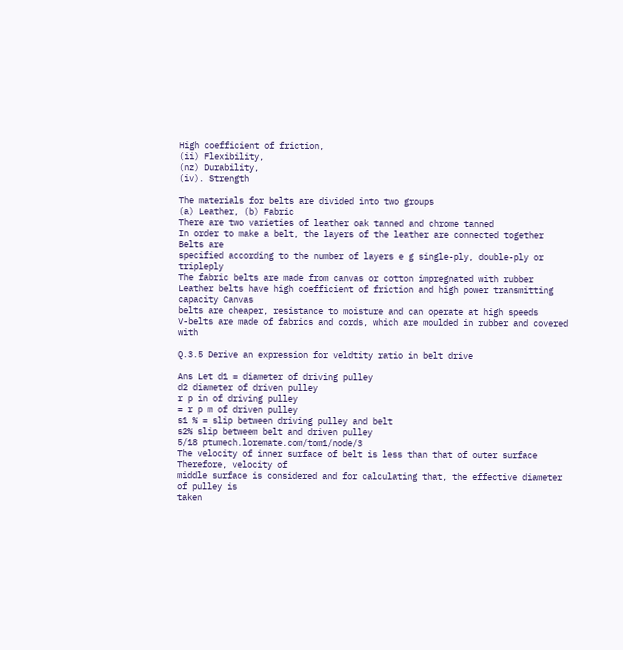High coefficient of friction,
(ii) Flexibility,
(nz) Durability,
(iv). Strength

The materials for belts are divided into two groups
(a) Leather, (b) Fabric
There are two varieties of leather oak tanned and chrome tanned
In order to make a belt, the layers of the leather are connected together Belts are
specified according to the number of layers e g single-ply, double-ply or tripleply
The fabric belts are made from canvas or cotton impregnated with rubber
Leather belts have high coefficient of friction and high power transmitting capacity Canvas
belts are cheaper, resistance to moisture and can operate at high speeds
V-belts are made of fabrics and cords, which are moulded in rubber and covered with

Q.3.5 Derive an expression for veldtity ratio in belt drive

Ans Let d1 = diameter of driving pulley
d2 diameter of driven pulley
r p in of driving pulley
= r p m of driven pulley
s1 % = slip between driving pulley and belt
s2% slip betweem belt and driven pulley
5/18 ptumech.loremate.com/tom1/node/3
The velocity of inner surface of belt is less than that of outer surface Therefore, velocity of
middle surface is considered and for calculating that, the effective diameter of pulley is
taken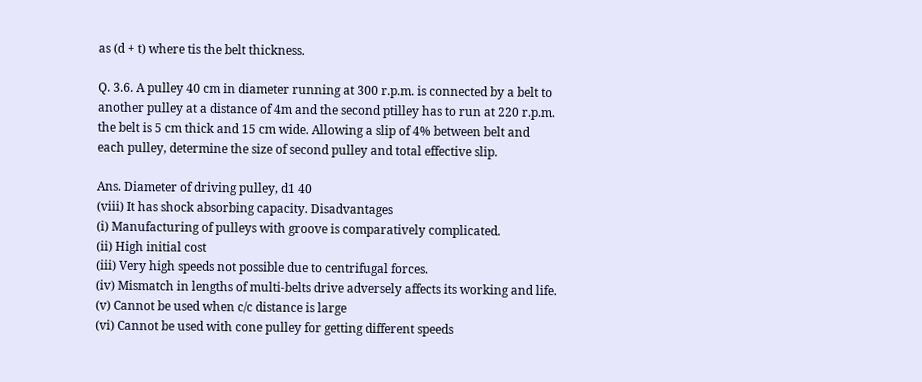as (d + t) where tis the belt thickness.

Q. 3.6. A pulley 40 cm in diameter running at 300 r.p.m. is connected by a belt to
another pulley at a distance of 4m and the second ptilley has to run at 220 r.p.m.
the belt is 5 cm thick and 15 cm wide. Allowing a slip of 4% between belt and
each pulley, determine the size of second pulley and total effective slip.

Ans. Diameter of driving pulley, d1 40
(viii) It has shock absorbing capacity. Disadvantages
(i) Manufacturing of pulleys with groove is comparatively complicated.
(ii) High initial cost
(iii) Very high speeds not possible due to centrifugal forces.
(iv) Mismatch in lengths of multi-belts drive adversely affects its working and life.
(v) Cannot be used when c/c distance is large
(vi) Cannot be used with cone pulley for getting different speeds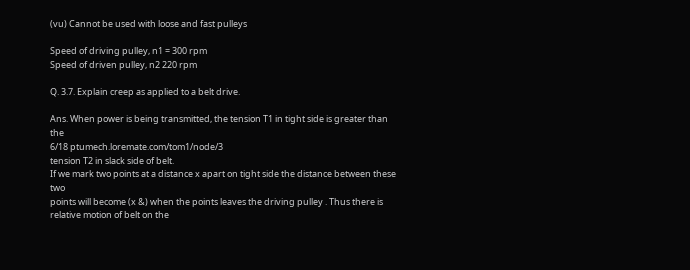(vu) Cannot be used with loose and fast pulleys

Speed of driving pulley, n1 = 300 rpm
Speed of driven pulley, n2 220 rpm

Q. 3.7. Explain creep as applied to a belt drive.

Ans. When power is being transmitted, the tension T1 in tight side is greater than the
6/18 ptumech.loremate.com/tom1/node/3
tension T2 in slack side of belt.
If we mark two points at a distance x apart on tight side the distance between these two
points will become (x &) when the points leaves the driving pulley . Thus there is
relative motion of belt on the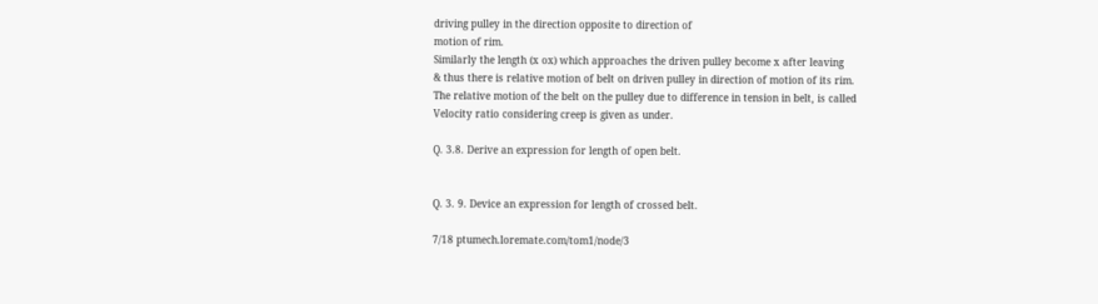driving pulley in the direction opposite to direction of
motion of rim.
Similarly the length (x ox) which approaches the driven pulley become x after leaving
& thus there is relative motion of belt on driven pulley in direction of motion of its rim.
The relative motion of the belt on the pulley due to difference in tension in belt, is called
Velocity ratio considering creep is given as under.

Q. 3.8. Derive an expression for length of open belt.


Q. 3. 9. Device an expression for length of crossed belt.

7/18 ptumech.loremate.com/tom1/node/3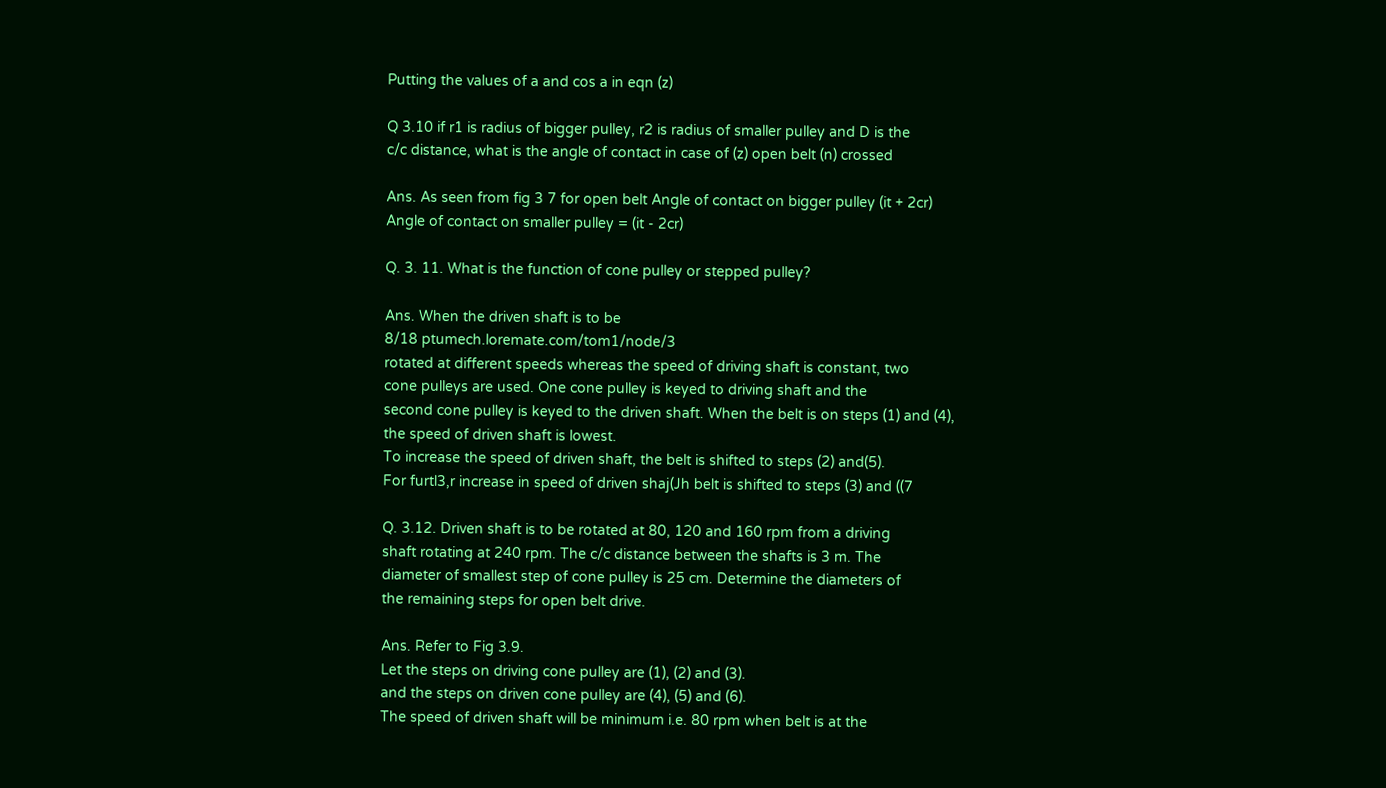Putting the values of a and cos a in eqn (z)

Q 3.10 if r1 is radius of bigger pulley, r2 is radius of smaller pulley and D is the
c/c distance, what is the angle of contact in case of (z) open belt (n) crossed

Ans. As seen from fig 3 7 for open belt Angle of contact on bigger pulley (it + 2cr)
Angle of contact on smaller pulley = (it - 2cr)

Q. 3. 11. What is the function of cone pulley or stepped pulley?

Ans. When the driven shaft is to be
8/18 ptumech.loremate.com/tom1/node/3
rotated at different speeds whereas the speed of driving shaft is constant, two
cone pulleys are used. One cone pulley is keyed to driving shaft and the
second cone pulley is keyed to the driven shaft. When the belt is on steps (1) and (4),
the speed of driven shaft is lowest.
To increase the speed of driven shaft, the belt is shifted to steps (2) and(5).
For furtl3,r increase in speed of driven shaj(Jh belt is shifted to steps (3) and ((7

Q. 3.12. Driven shaft is to be rotated at 80, 120 and 160 rpm from a driving
shaft rotating at 240 rpm. The c/c distance between the shafts is 3 m. The
diameter of smallest step of cone pulley is 25 cm. Determine the diameters of
the remaining steps for open belt drive.

Ans. Refer to Fig 3.9.
Let the steps on driving cone pulley are (1), (2) and (3).
and the steps on driven cone pulley are (4), (5) and (6).
The speed of driven shaft will be minimum i.e. 80 rpm when belt is at the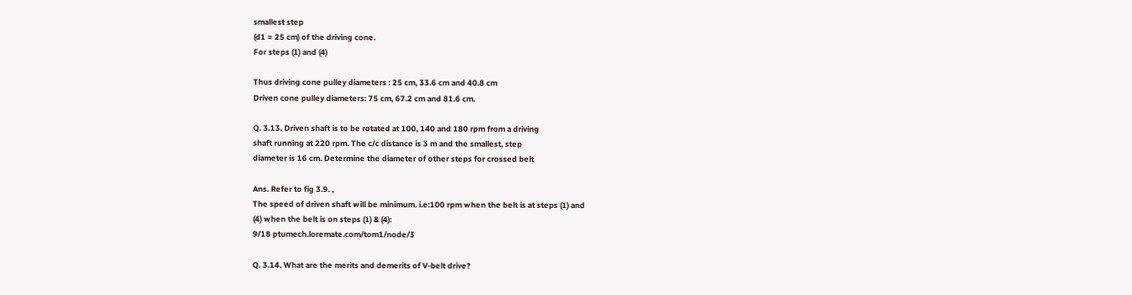smallest step
(d1 = 25 cm) of the driving cone.
For steps (1) and (4)

Thus driving cone pulley diameters : 25 cm, 33.6 cm and 40.8 cm
Driven cone pulley diameters: 75 cm, 67.2 cm and 81.6 cm.

Q. 3.13. Driven shaft is to be rotated at 100, 140 and 180 rpm from a driving
shaft running at 220 rpm. The c/c distance is 3 m and the smallest, step
diameter is 16 cm. Determine the diameter of other steps for crossed belt

Ans. Refer to fig 3.9. ,
The speed of driven shaft will be minimum. i.e:100 rpm when the belt is at steps (1) and
(4) when the belt is on steps (1) & (4):
9/18 ptumech.loremate.com/tom1/node/3

Q. 3.14. What are the merits and demerits of V-belt drive?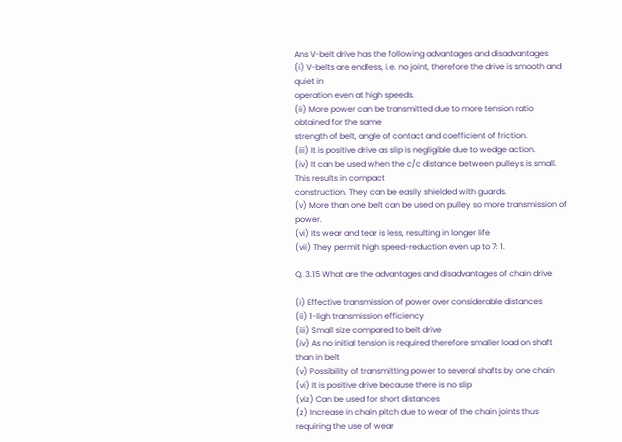Ans V-belt drive has the following advantages and disadvantages
(i) V-belts are endless, i.e. no joint, therefore the drive is smooth and quiet in
operation even at high speeds.
(ii) More power can be transmitted due to more tension ratio obtained for the same
strength of belt, angle of contact and coefficient of friction.
(iii) It is positive drive as slip is negligible due to wedge action.
(iv) It can be used when the c/c distance between pulleys is small. This results in compact
construction. They can be easily shielded with guards.
(v) More than one belt can be used on pulley so more transmission of power.
(vi) Its wear and tear is less, resulting in longer life
(vii) They permit high speed-reduction even up to 7: 1.

Q. 3.15 What are the advantages and disadvantages of chain drive

(i) Effective transmission of power over considerable distances
(ii) 1-ligh transmission efficiency
(iii) Small size compared to belt drive
(iv) As no initial tension is required therefore smaller load on shaft than in belt
(v) Possibility of transmitting power to several shafts by one chain
(vi) It is positive drive because there is no slip
(viz) Can be used for short distances
(z) Increase in chain pitch due to wear of the chain joints thus requiring the use of wear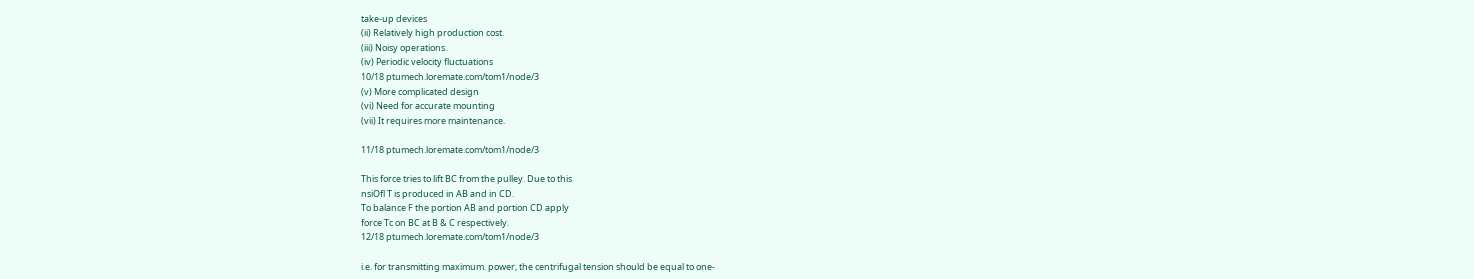take-up devices
(ii) Relatively high production cost.
(iii) Noisy operations.
(iv) Periodic velocity fluctuations
10/18 ptumech.loremate.com/tom1/node/3
(v) More complicated design
(vi) Need for accurate mounting
(vii) It requires more maintenance.

11/18 ptumech.loremate.com/tom1/node/3

This force tries to lift BC from the pulley. Due to this
nsiOfl T is produced in AB and in CD.
To balance F the portion AB and portion CD apply
force Tc on BC at B & C respectively.
12/18 ptumech.loremate.com/tom1/node/3

i.e. for transmitting maximum. power, the centrifugal tension should be equal to one-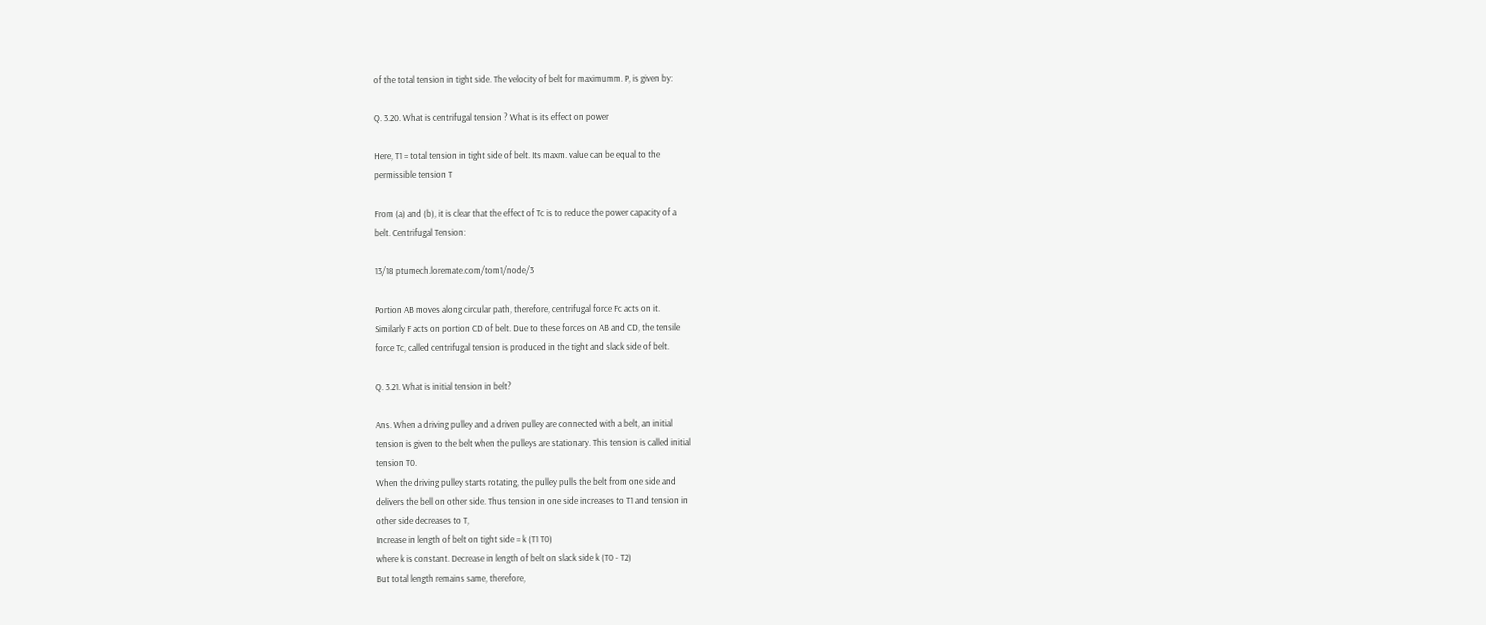of the total tension in tight side. The velocity of belt for maximumm. P, is given by:

Q. 3.20. What is centrifugal tension ? What is its effect on power

Here, T1 = total tension in tight side of belt. Its maxm. value can be equal to the
permissible tension T

From (a) and (b), it is clear that the effect of Tc is to reduce the power capacity of a
belt. Centrifugal Tension:

13/18 ptumech.loremate.com/tom1/node/3

Portion AB moves along circular path, therefore, centrifugal force Fc acts on it.
Similarly F acts on portion CD of belt. Due to these forces on AB and CD, the tensile
force Tc, called centrifugal tension is produced in the tight and slack side of belt.

Q. 3.21. What is initial tension in belt?

Ans. When a driving pulley and a driven pulley are connected with a belt, an initial
tension is given to the belt when the pulleys are stationary. This tension is called initial
tension T0.
When the driving pulley starts rotating, the pulley pulls the belt from one side and
delivers the bell on other side. Thus tension in one side increases to T1 and tension in
other side decreases to T,
Increase in length of belt on tight side = k (T1 T0)
where k is constant. Decrease in length of belt on slack side k (T0 - T2)
But total length remains same, therefore,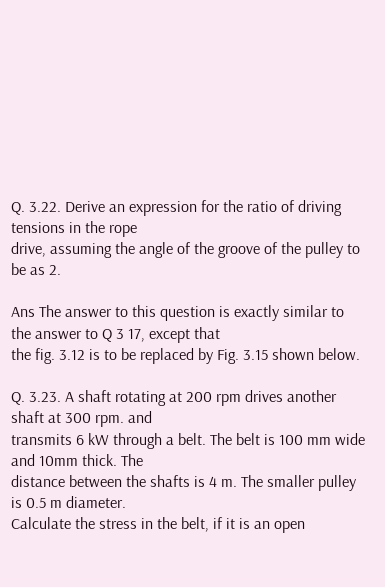Q. 3.22. Derive an expression for the ratio of driving tensions in the rope
drive, assuming the angle of the groove of the pulley to be as 2.

Ans The answer to this question is exactly similar to the answer to Q 3 17, except that
the fig. 3.12 is to be replaced by Fig. 3.15 shown below.

Q. 3.23. A shaft rotating at 200 rpm drives another shaft at 300 rpm. and
transmits 6 kW through a belt. The belt is 100 mm wide and 10mm thick. The
distance between the shafts is 4 m. The smaller pulley is 0.5 m diameter.
Calculate the stress in the belt, if it is an open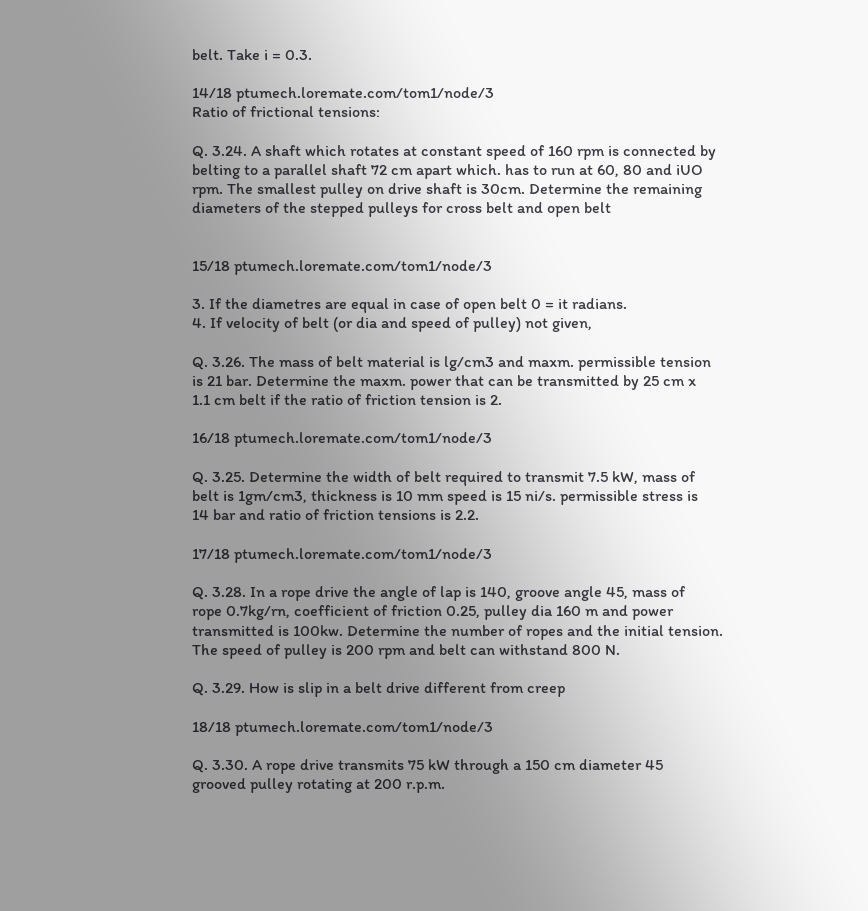belt. Take i = 0.3.

14/18 ptumech.loremate.com/tom1/node/3
Ratio of frictional tensions:

Q. 3.24. A shaft which rotates at constant speed of 160 rpm is connected by
belting to a parallel shaft 72 cm apart which. has to run at 60, 80 and iUO
rpm. The smallest pulley on drive shaft is 30cm. Determine the remaining
diameters of the stepped pulleys for cross belt and open belt


15/18 ptumech.loremate.com/tom1/node/3

3. If the diametres are equal in case of open belt 0 = it radians.
4. If velocity of belt (or dia and speed of pulley) not given,

Q. 3.26. The mass of belt material is lg/cm3 and maxm. permissible tension
is 21 bar. Determine the maxm. power that can be transmitted by 25 cm x
1.1 cm belt if the ratio of friction tension is 2.

16/18 ptumech.loremate.com/tom1/node/3

Q. 3.25. Determine the width of belt required to transmit 7.5 kW, mass of
belt is 1gm/cm3, thickness is 10 mm speed is 15 ni/s. permissible stress is
14 bar and ratio of friction tensions is 2.2.

17/18 ptumech.loremate.com/tom1/node/3

Q. 3.28. In a rope drive the angle of lap is 140, groove angle 45, mass of
rope 0.7kg/rn, coefficient of friction 0.25, pulley dia 160 m and power
transmitted is 100kw. Determine the number of ropes and the initial tension.
The speed of pulley is 200 rpm and belt can withstand 800 N.

Q. 3.29. How is slip in a belt drive different from creep

18/18 ptumech.loremate.com/tom1/node/3

Q. 3.30. A rope drive transmits 75 kW through a 150 cm diameter 45
grooved pulley rotating at 200 r.p.m.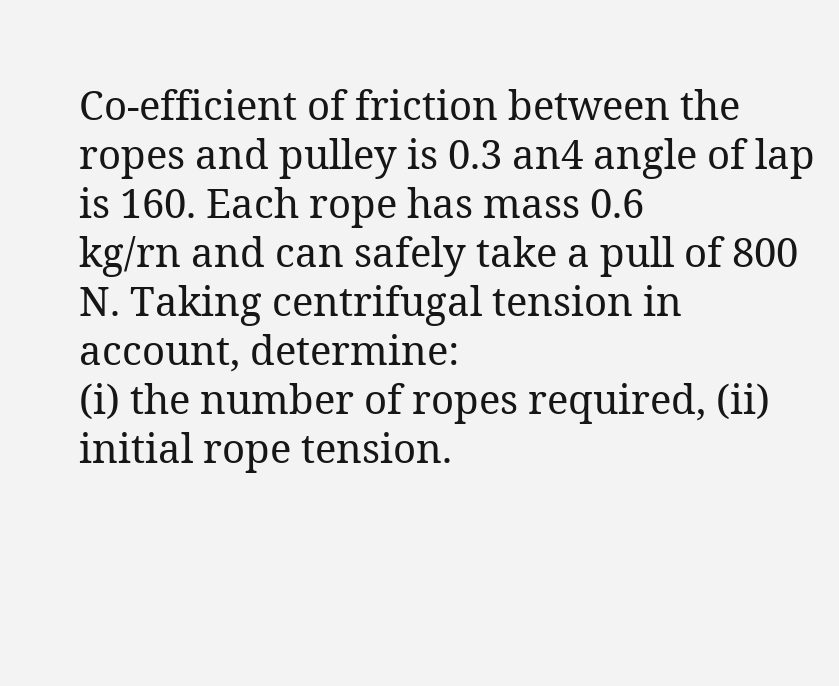Co-efficient of friction between the
ropes and pulley is 0.3 an4 angle of lap is 160. Each rope has mass 0.6
kg/rn and can safely take a pull of 800 N. Taking centrifugal tension in
account, determine:
(i) the number of ropes required, (ii) initial rope tension.